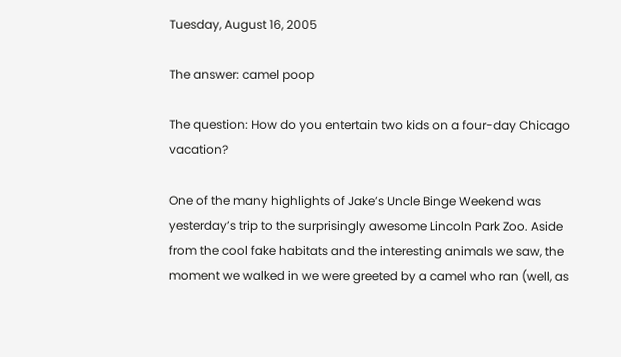Tuesday, August 16, 2005

The answer: camel poop

The question: How do you entertain two kids on a four-day Chicago vacation?

One of the many highlights of Jake’s Uncle Binge Weekend was yesterday’s trip to the surprisingly awesome Lincoln Park Zoo. Aside from the cool fake habitats and the interesting animals we saw, the moment we walked in we were greeted by a camel who ran (well, as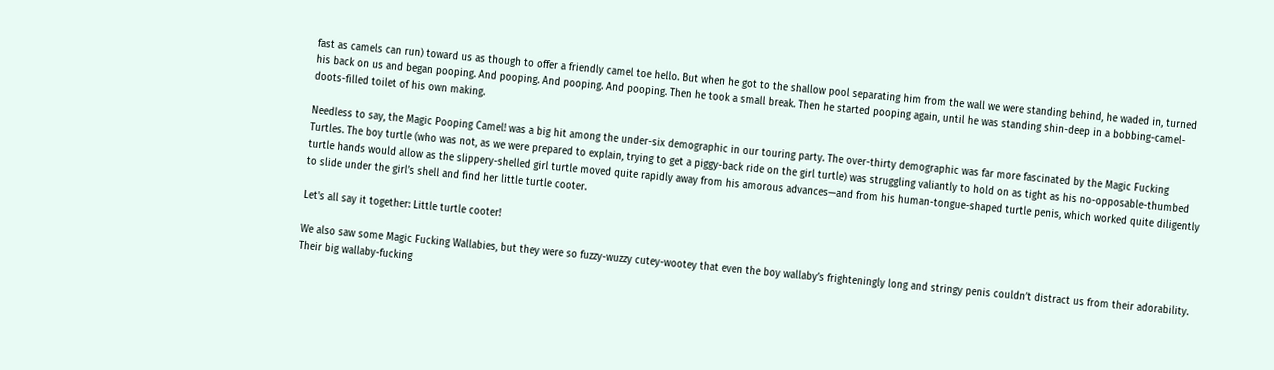fast as camels can run) toward us as though to offer a friendly camel toe hello. But when he got to the shallow pool separating him from the wall we were standing behind, he waded in, turned his back on us and began pooping. And pooping. And pooping. And pooping. Then he took a small break. Then he started pooping again, until he was standing shin-deep in a bobbing-camel-doots-filled toilet of his own making.

Needless to say, the Magic Pooping Camel! was a big hit among the under-six demographic in our touring party. The over-thirty demographic was far more fascinated by the Magic Fucking Turtles. The boy turtle (who was not, as we were prepared to explain, trying to get a piggy-back ride on the girl turtle) was struggling valiantly to hold on as tight as his no-opposable-thumbed turtle hands would allow as the slippery-shelled girl turtle moved quite rapidly away from his amorous advances—and from his human-tongue-shaped turtle penis, which worked quite diligently to slide under the girl’s shell and find her little turtle cooter.

Let's all say it together: Little turtle cooter!

We also saw some Magic Fucking Wallabies, but they were so fuzzy-wuzzy cutey-wootey that even the boy wallaby’s frighteningly long and stringy penis couldn’t distract us from their adorability. Their big wallaby-fucking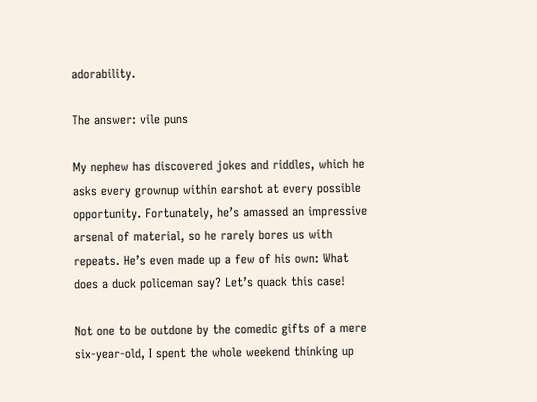adorability.

The answer: vile puns

My nephew has discovered jokes and riddles, which he asks every grownup within earshot at every possible opportunity. Fortunately, he’s amassed an impressive arsenal of material, so he rarely bores us with repeats. He’s even made up a few of his own: What does a duck policeman say? Let’s quack this case!

Not one to be outdone by the comedic gifts of a mere six-year-old, I spent the whole weekend thinking up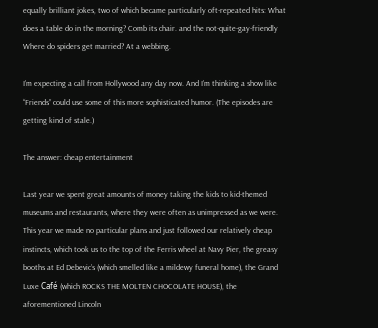equally brilliant jokes, two of which became particularly oft-repeated hits: What does a table do in the morning? Comb its chair. and the not-quite-gay-friendly Where do spiders get married? At a webbing.

I’m expecting a call from Hollywood any day now. And I’m thinking a show like “Friends” could use some of this more sophisticated humor. (The episodes are getting kind of stale.)

The answer: cheap entertainment

Last year we spent great amounts of money taking the kids to kid-themed museums and restaurants, where they were often as unimpressed as we were. This year we made no particular plans and just followed our relatively cheap instincts, which took us to the top of the Ferris wheel at Navy Pier, the greasy booths at Ed Debevic’s (which smelled like a mildewy funeral home), the Grand Luxe Café (which ROCKS THE MOLTEN CHOCOLATE HOUSE), the aforementioned Lincoln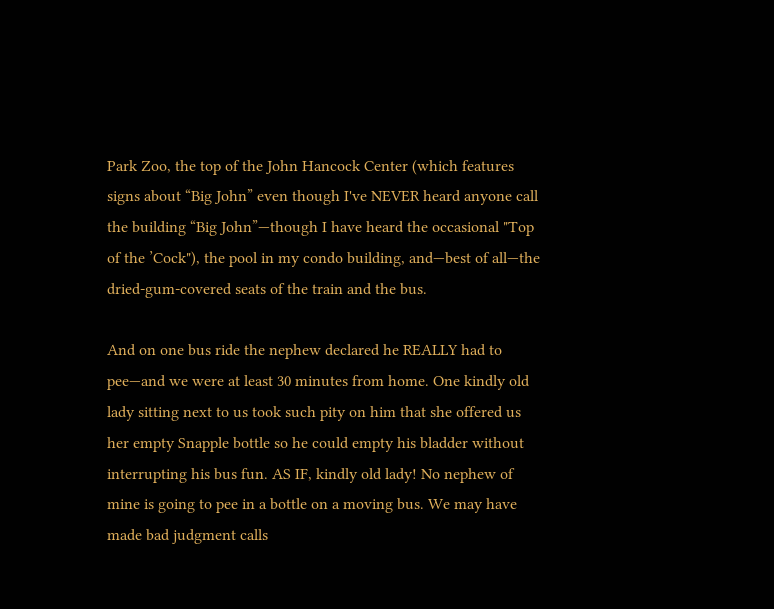Park Zoo, the top of the John Hancock Center (which features signs about “Big John” even though I've NEVER heard anyone call the building “Big John”—though I have heard the occasional "Top of the ’Cock"), the pool in my condo building, and—best of all—the dried-gum-covered seats of the train and the bus.

And on one bus ride the nephew declared he REALLY had to pee—and we were at least 30 minutes from home. One kindly old lady sitting next to us took such pity on him that she offered us her empty Snapple bottle so he could empty his bladder without interrupting his bus fun. AS IF, kindly old lady! No nephew of mine is going to pee in a bottle on a moving bus. We may have made bad judgment calls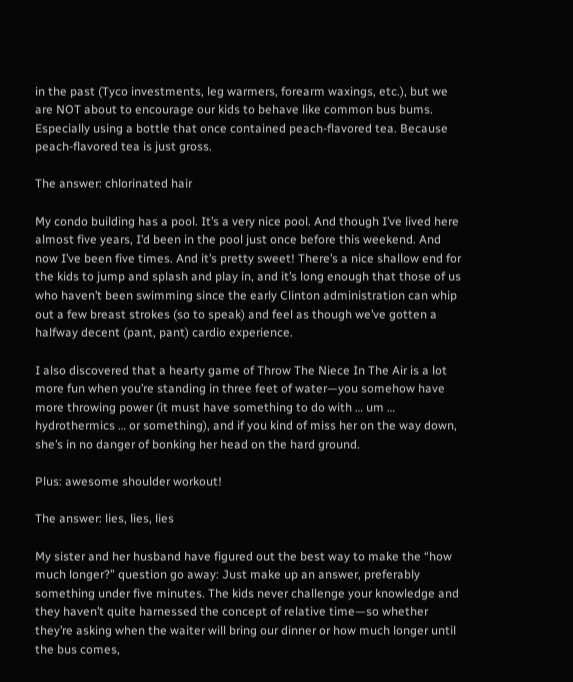in the past (Tyco investments, leg warmers, forearm waxings, etc.), but we are NOT about to encourage our kids to behave like common bus bums. Especially using a bottle that once contained peach-flavored tea. Because peach-flavored tea is just gross.

The answer: chlorinated hair

My condo building has a pool. It’s a very nice pool. And though I’ve lived here almost five years, I’d been in the pool just once before this weekend. And now I’ve been five times. And it’s pretty sweet! There’s a nice shallow end for the kids to jump and splash and play in, and it’s long enough that those of us who haven’t been swimming since the early Clinton administration can whip out a few breast strokes (so to speak) and feel as though we’ve gotten a halfway decent (pant, pant) cardio experience.

I also discovered that a hearty game of Throw The Niece In The Air is a lot more fun when you’re standing in three feet of water—you somehow have more throwing power (it must have something to do with … um … hydrothermics … or something), and if you kind of miss her on the way down, she’s in no danger of bonking her head on the hard ground.

Plus: awesome shoulder workout!

The answer: lies, lies, lies

My sister and her husband have figured out the best way to make the “how much longer?” question go away: Just make up an answer, preferably something under five minutes. The kids never challenge your knowledge and they haven’t quite harnessed the concept of relative time—so whether they’re asking when the waiter will bring our dinner or how much longer until the bus comes,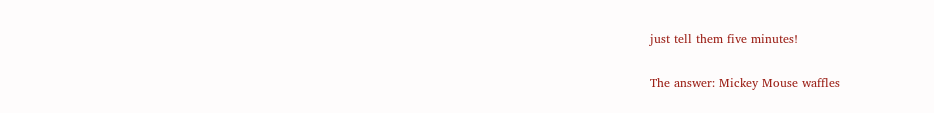just tell them five minutes!

The answer: Mickey Mouse waffles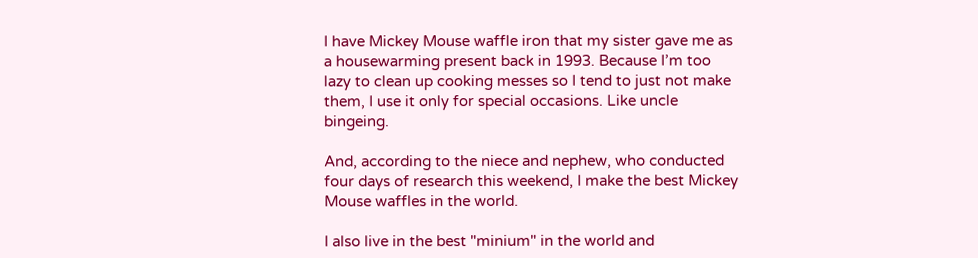I have Mickey Mouse waffle iron that my sister gave me as a housewarming present back in 1993. Because I’m too lazy to clean up cooking messes so I tend to just not make them, I use it only for special occasions. Like uncle bingeing.

And, according to the niece and nephew, who conducted four days of research this weekend, I make the best Mickey Mouse waffles in the world.

I also live in the best "minium" in the world and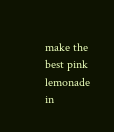make the best pink lemonade in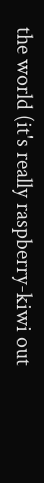the world (it's really raspberry-kiwi out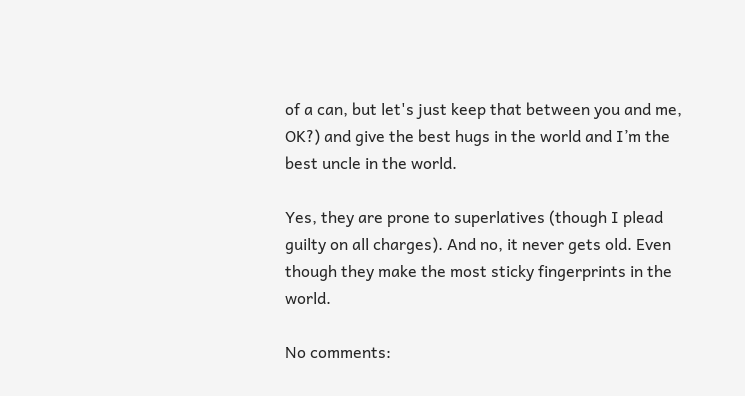of a can, but let's just keep that between you and me, OK?) and give the best hugs in the world and I’m the best uncle in the world.

Yes, they are prone to superlatives (though I plead guilty on all charges). And no, it never gets old. Even though they make the most sticky fingerprints in the world.

No comments: